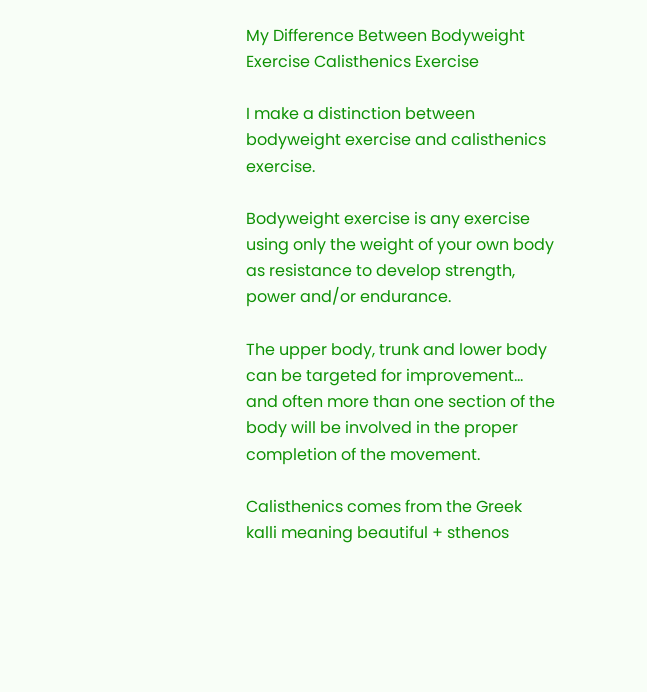My Difference Between Bodyweight Exercise Calisthenics Exercise

I make a distinction between bodyweight exercise and calisthenics exercise.

Bodyweight exercise is any exercise using only the weight of your own body as resistance to develop strength, power and/or endurance.

The upper body, trunk and lower body can be targeted for improvement... and often more than one section of the body will be involved in the proper completion of the movement.

Calisthenics comes from the Greek kalli meaning beautiful + sthenos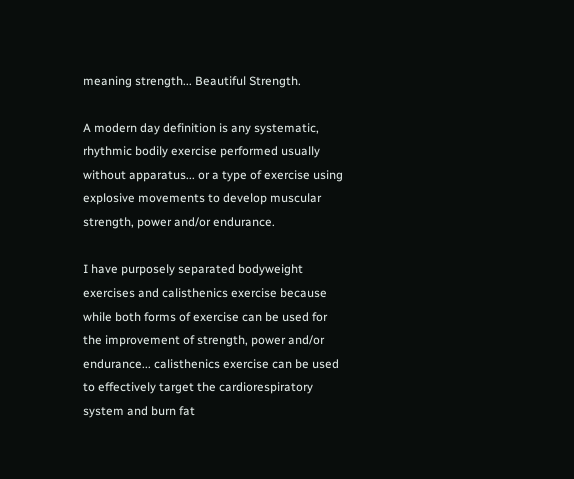meaning strength... Beautiful Strength.

A modern day definition is any systematic, rhythmic bodily exercise performed usually without apparatus... or a type of exercise using explosive movements to develop muscular strength, power and/or endurance.

I have purposely separated bodyweight exercises and calisthenics exercise because while both forms of exercise can be used for the improvement of strength, power and/or endurance... calisthenics exercise can be used to effectively target the cardiorespiratory system and burn fat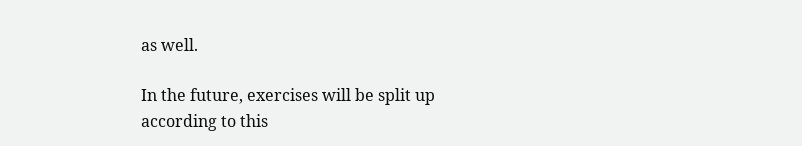as well.

In the future, exercises will be split up according to this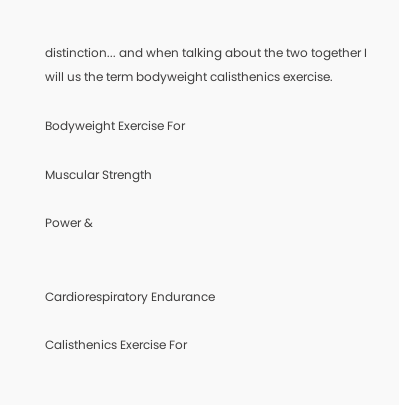distinction... and when talking about the two together I will us the term bodyweight calisthenics exercise.

Bodyweight Exercise For

Muscular Strength

Power &


Cardiorespiratory Endurance

Calisthenics Exercise For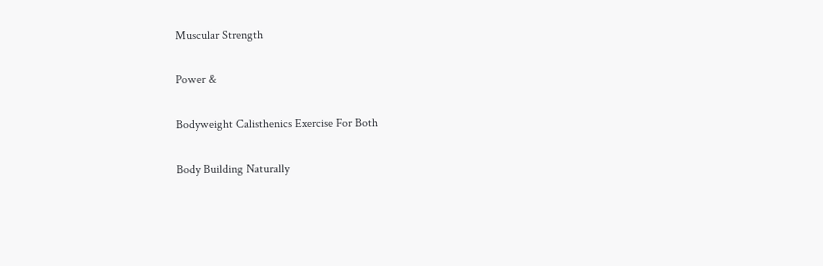Muscular Strength

Power &

Bodyweight Calisthenics Exercise For Both

Body Building Naturally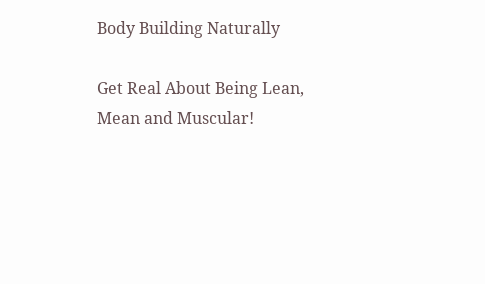Body Building Naturally

Get Real About Being Lean, Mean and Muscular!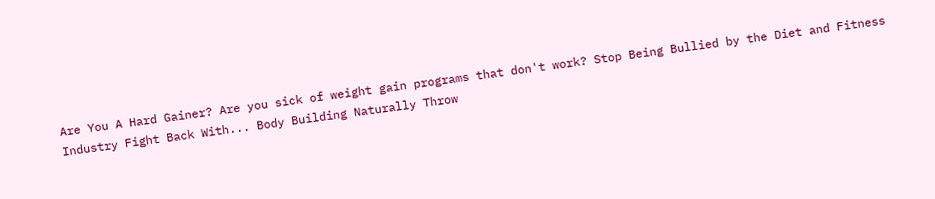Are You A Hard Gainer? Are you sick of weight gain programs that don't work? Stop Being Bullied by the Diet and Fitness Industry Fight Back With... Body Building Naturally Throw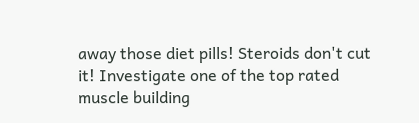away those diet pills! Steroids don't cut it! Investigate one of the top rated muscle building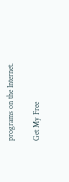programs on the Internet.

Get My Free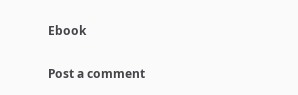Ebook

Post a comment